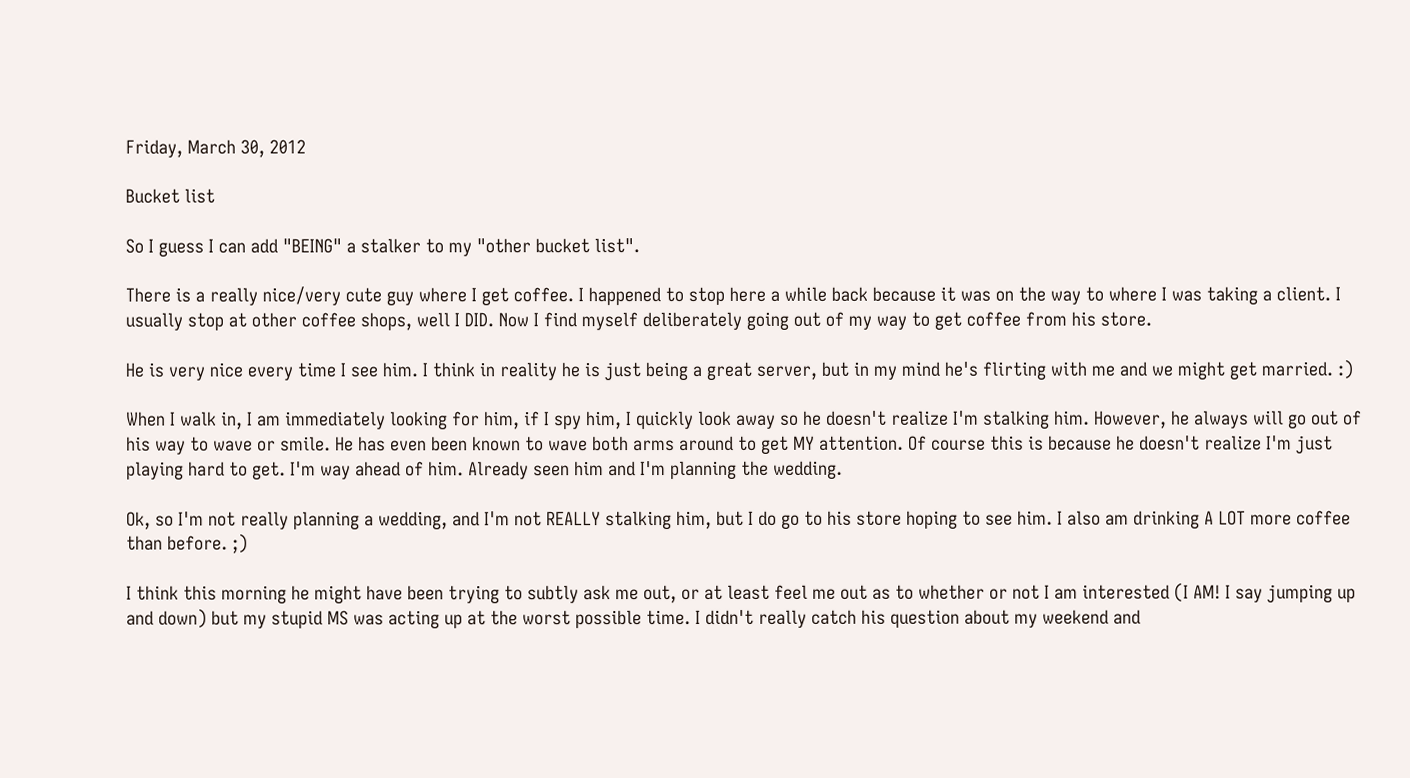Friday, March 30, 2012

Bucket list

So I guess I can add "BEING" a stalker to my "other bucket list".

There is a really nice/very cute guy where I get coffee. I happened to stop here a while back because it was on the way to where I was taking a client. I usually stop at other coffee shops, well I DID. Now I find myself deliberately going out of my way to get coffee from his store.

He is very nice every time I see him. I think in reality he is just being a great server, but in my mind he's flirting with me and we might get married. :)

When I walk in, I am immediately looking for him, if I spy him, I quickly look away so he doesn't realize I'm stalking him. However, he always will go out of his way to wave or smile. He has even been known to wave both arms around to get MY attention. Of course this is because he doesn't realize I'm just playing hard to get. I'm way ahead of him. Already seen him and I'm planning the wedding.

Ok, so I'm not really planning a wedding, and I'm not REALLY stalking him, but I do go to his store hoping to see him. I also am drinking A LOT more coffee than before. ;)

I think this morning he might have been trying to subtly ask me out, or at least feel me out as to whether or not I am interested (I AM! I say jumping up and down) but my stupid MS was acting up at the worst possible time. I didn't really catch his question about my weekend and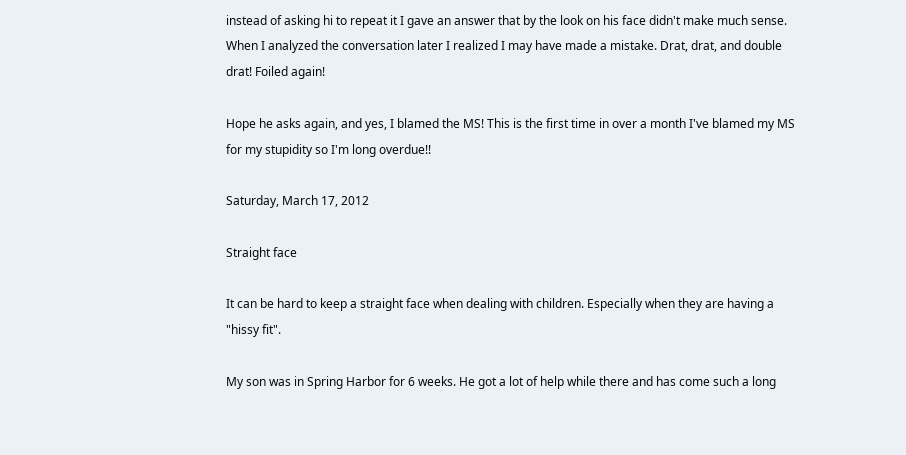instead of asking hi to repeat it I gave an answer that by the look on his face didn't make much sense. When I analyzed the conversation later I realized I may have made a mistake. Drat, drat, and double drat! Foiled again!

Hope he asks again, and yes, I blamed the MS! This is the first time in over a month I've blamed my MS for my stupidity so I'm long overdue!!

Saturday, March 17, 2012

Straight face

It can be hard to keep a straight face when dealing with children. Especially when they are having a "hissy fit".

My son was in Spring Harbor for 6 weeks. He got a lot of help while there and has come such a long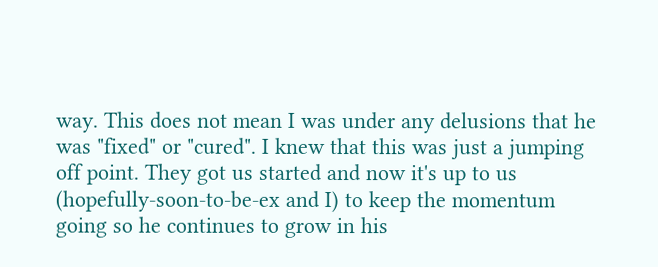way. This does not mean I was under any delusions that he was "fixed" or "cured". I knew that this was just a jumping off point. They got us started and now it's up to us (hopefully-soon-to-be-ex and I) to keep the momentum going so he continues to grow in his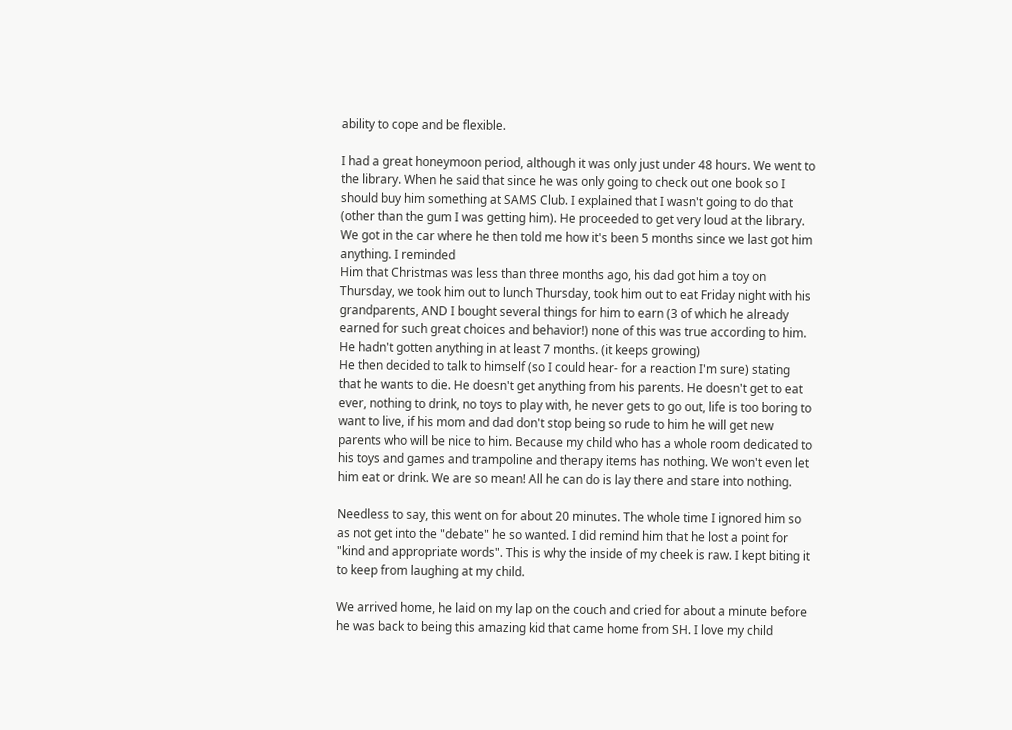ability to cope and be flexible.

I had a great honeymoon period, although it was only just under 48 hours. We went to the library. When he said that since he was only going to check out one book so I should buy him something at SAMS Club. I explained that I wasn't going to do that (other than the gum I was getting him). He proceeded to get very loud at the library. We got in the car where he then told me how it's been 5 months since we last got him anything. I reminded
Him that Christmas was less than three months ago, his dad got him a toy on Thursday, we took him out to lunch Thursday, took him out to eat Friday night with his grandparents, AND I bought several things for him to earn (3 of which he already earned for such great choices and behavior!) none of this was true according to him. He hadn't gotten anything in at least 7 months. (it keeps growing)
He then decided to talk to himself (so I could hear- for a reaction I'm sure) stating that he wants to die. He doesn't get anything from his parents. He doesn't get to eat ever, nothing to drink, no toys to play with, he never gets to go out, life is too boring to want to live, if his mom and dad don't stop being so rude to him he will get new parents who will be nice to him. Because my child who has a whole room dedicated to his toys and games and trampoline and therapy items has nothing. We won't even let him eat or drink. We are so mean! All he can do is lay there and stare into nothing.

Needless to say, this went on for about 20 minutes. The whole time I ignored him so as not get into the "debate" he so wanted. I did remind him that he lost a point for "kind and appropriate words". This is why the inside of my cheek is raw. I kept biting it to keep from laughing at my child.

We arrived home, he laid on my lap on the couch and cried for about a minute before he was back to being this amazing kid that came home from SH. I love my child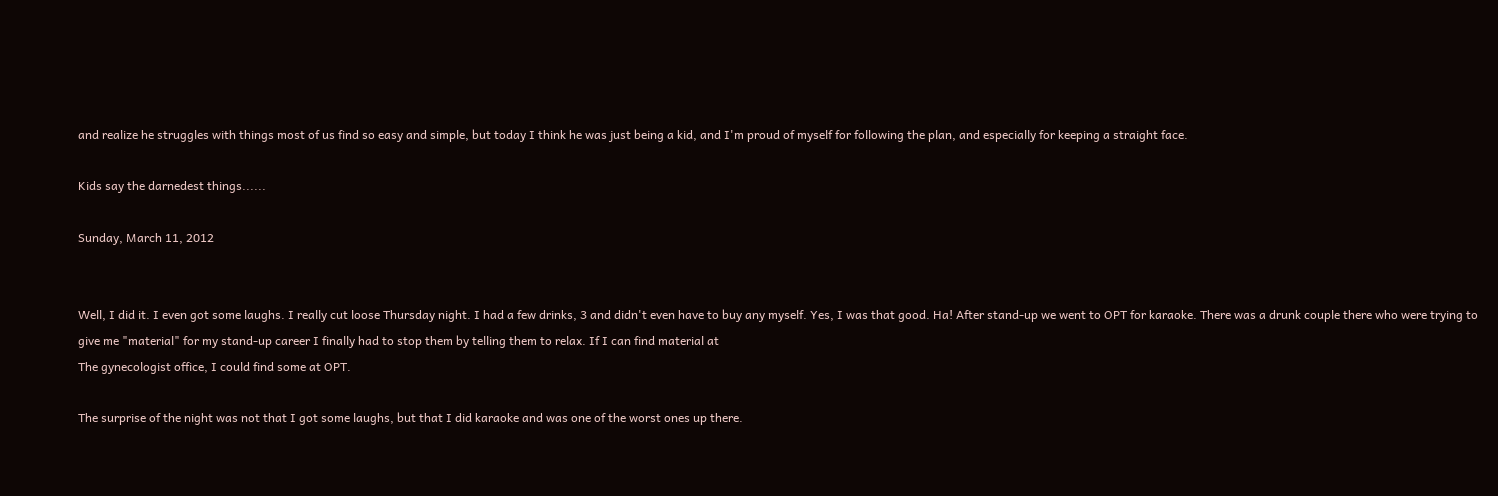and realize he struggles with things most of us find so easy and simple, but today I think he was just being a kid, and I'm proud of myself for following the plan, and especially for keeping a straight face.

Kids say the darnedest things......

Sunday, March 11, 2012


Well, I did it. I even got some laughs. I really cut loose Thursday night. I had a few drinks, 3 and didn't even have to buy any myself. Yes, I was that good. Ha! After stand-up we went to OPT for karaoke. There was a drunk couple there who were trying to give me "material" for my stand-up career I finally had to stop them by telling them to relax. If I can find material at
The gynecologist office, I could find some at OPT.

The surprise of the night was not that I got some laughs, but that I did karaoke and was one of the worst ones up there.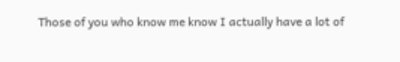Those of you who know me know I actually have a lot of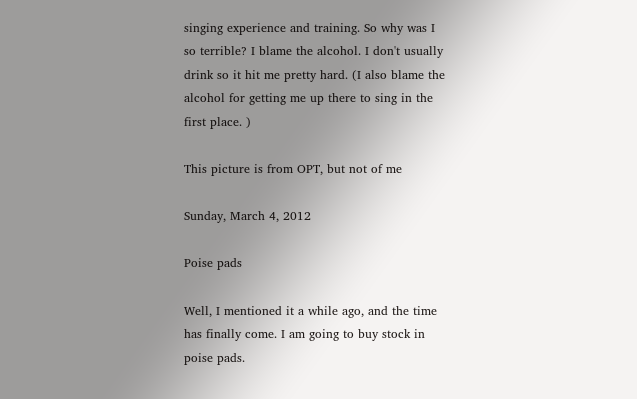singing experience and training. So why was I so terrible? I blame the alcohol. I don't usually drink so it hit me pretty hard. (I also blame the alcohol for getting me up there to sing in the first place. )

This picture is from OPT, but not of me

Sunday, March 4, 2012

Poise pads

Well, I mentioned it a while ago, and the time has finally come. I am going to buy stock in poise pads.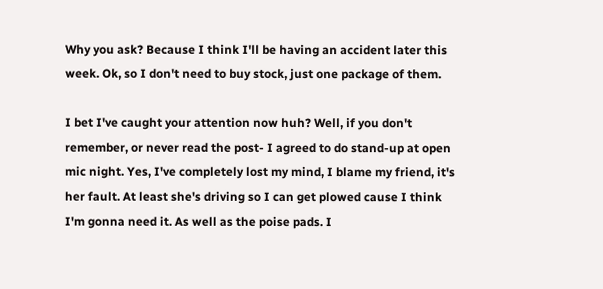Why you ask? Because I think I'll be having an accident later this week. Ok, so I don't need to buy stock, just one package of them.

I bet I've caught your attention now huh? Well, if you don't remember, or never read the post- I agreed to do stand-up at open mic night. Yes, I've completely lost my mind, I blame my friend, it's her fault. At least she's driving so I can get plowed cause I think I'm gonna need it. As well as the poise pads. I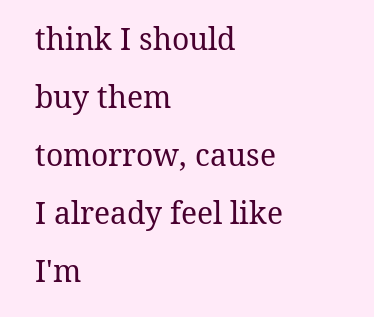think I should buy them tomorrow, cause I already feel like I'm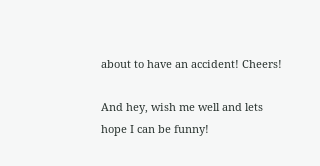about to have an accident! Cheers!

And hey, wish me well and lets hope I can be funny!